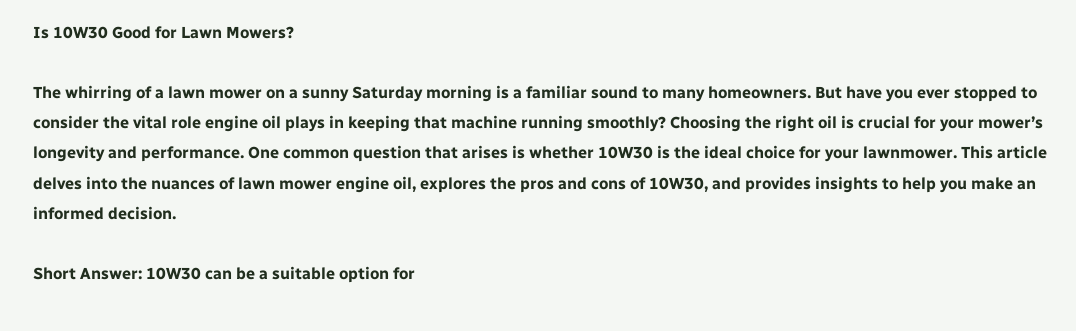Is 10W30 Good for Lawn Mowers?

The whirring of a lawn mower on a sunny Saturday morning is a familiar sound to many homeowners. But have you ever stopped to consider the vital role engine oil plays in keeping that machine running smoothly? Choosing the right oil is crucial for your mower’s longevity and performance. One common question that arises is whether 10W30 is the ideal choice for your lawnmower. This article delves into the nuances of lawn mower engine oil, explores the pros and cons of 10W30, and provides insights to help you make an informed decision.

Short Answer: 10W30 can be a suitable option for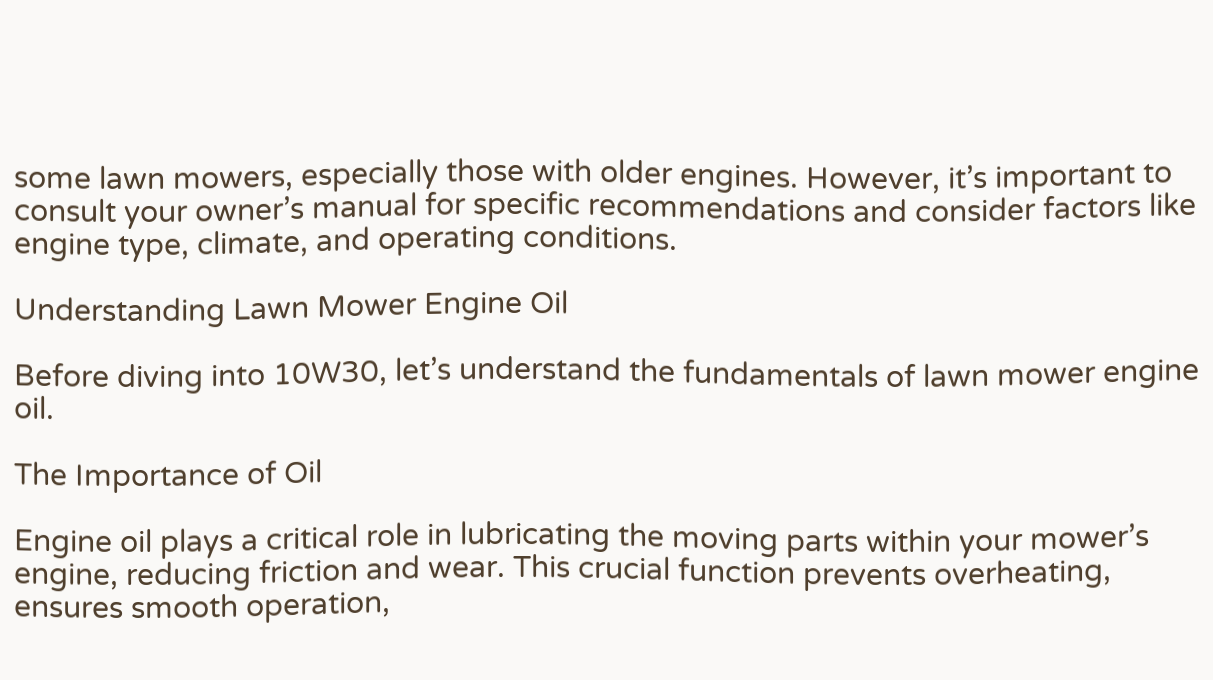some lawn mowers, especially those with older engines. However, it’s important to consult your owner’s manual for specific recommendations and consider factors like engine type, climate, and operating conditions.

Understanding Lawn Mower Engine Oil

Before diving into 10W30, let’s understand the fundamentals of lawn mower engine oil.

The Importance of Oil

Engine oil plays a critical role in lubricating the moving parts within your mower’s engine, reducing friction and wear. This crucial function prevents overheating, ensures smooth operation,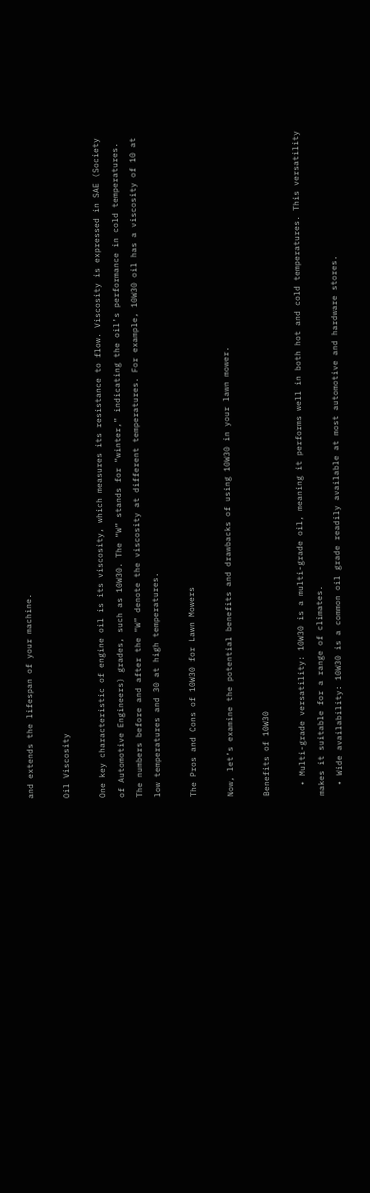and extends the lifespan of your machine.

Oil Viscosity

One key characteristic of engine oil is its viscosity, which measures its resistance to flow. Viscosity is expressed in SAE (Society of Automotive Engineers) grades, such as 10W30. The “W” stands for “winter,” indicating the oil’s performance in cold temperatures. The numbers before and after the “W” denote the viscosity at different temperatures. For example, 10W30 oil has a viscosity of 10 at low temperatures and 30 at high temperatures.

The Pros and Cons of 10W30 for Lawn Mowers

Now, let’s examine the potential benefits and drawbacks of using 10W30 in your lawn mower.

Benefits of 10W30

  • Multi-grade versatility: 10W30 is a multi-grade oil, meaning it performs well in both hot and cold temperatures. This versatility makes it suitable for a range of climates.
  • Wide availability: 10W30 is a common oil grade readily available at most automotive and hardware stores.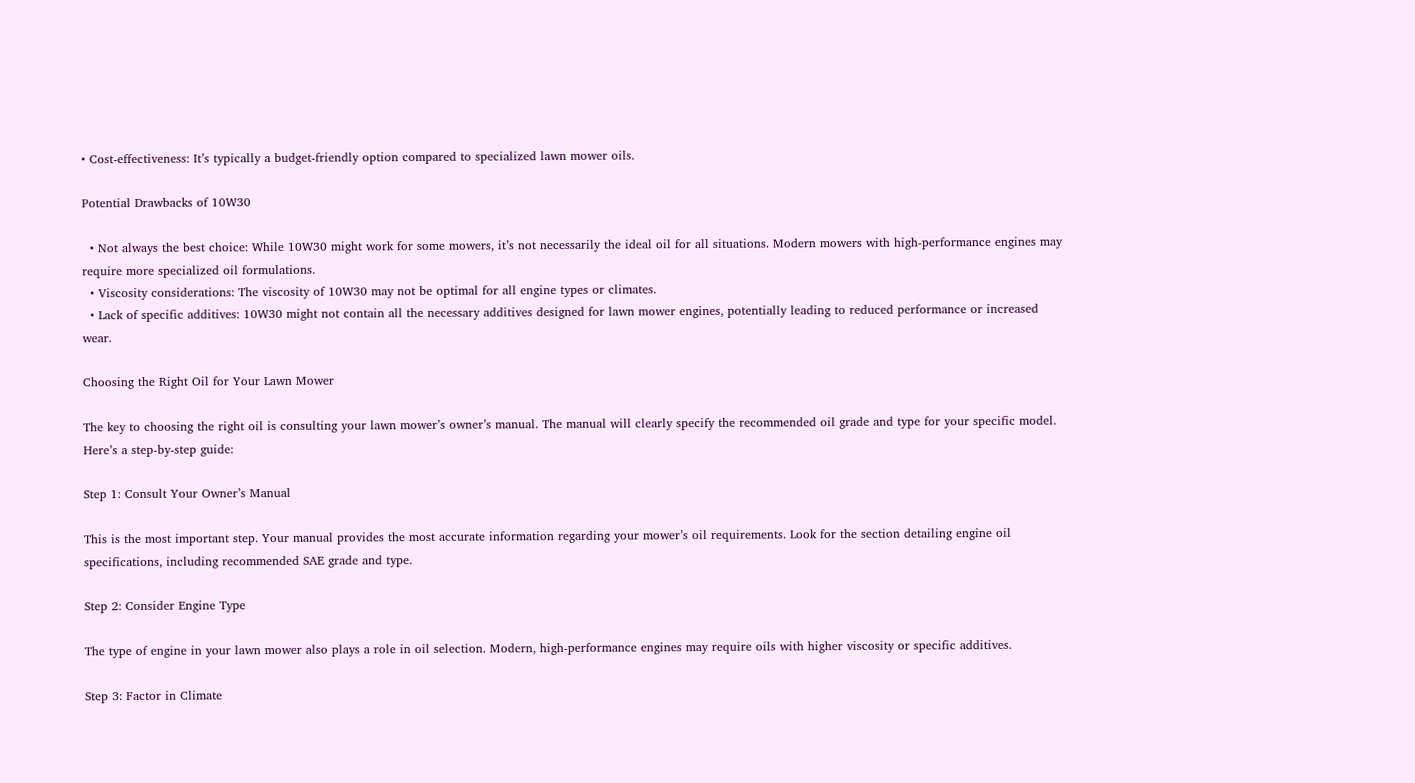• Cost-effectiveness: It’s typically a budget-friendly option compared to specialized lawn mower oils.

Potential Drawbacks of 10W30

  • Not always the best choice: While 10W30 might work for some mowers, it’s not necessarily the ideal oil for all situations. Modern mowers with high-performance engines may require more specialized oil formulations.
  • Viscosity considerations: The viscosity of 10W30 may not be optimal for all engine types or climates.
  • Lack of specific additives: 10W30 might not contain all the necessary additives designed for lawn mower engines, potentially leading to reduced performance or increased wear.

Choosing the Right Oil for Your Lawn Mower

The key to choosing the right oil is consulting your lawn mower’s owner’s manual. The manual will clearly specify the recommended oil grade and type for your specific model. Here’s a step-by-step guide:

Step 1: Consult Your Owner’s Manual

This is the most important step. Your manual provides the most accurate information regarding your mower’s oil requirements. Look for the section detailing engine oil specifications, including recommended SAE grade and type.

Step 2: Consider Engine Type

The type of engine in your lawn mower also plays a role in oil selection. Modern, high-performance engines may require oils with higher viscosity or specific additives.

Step 3: Factor in Climate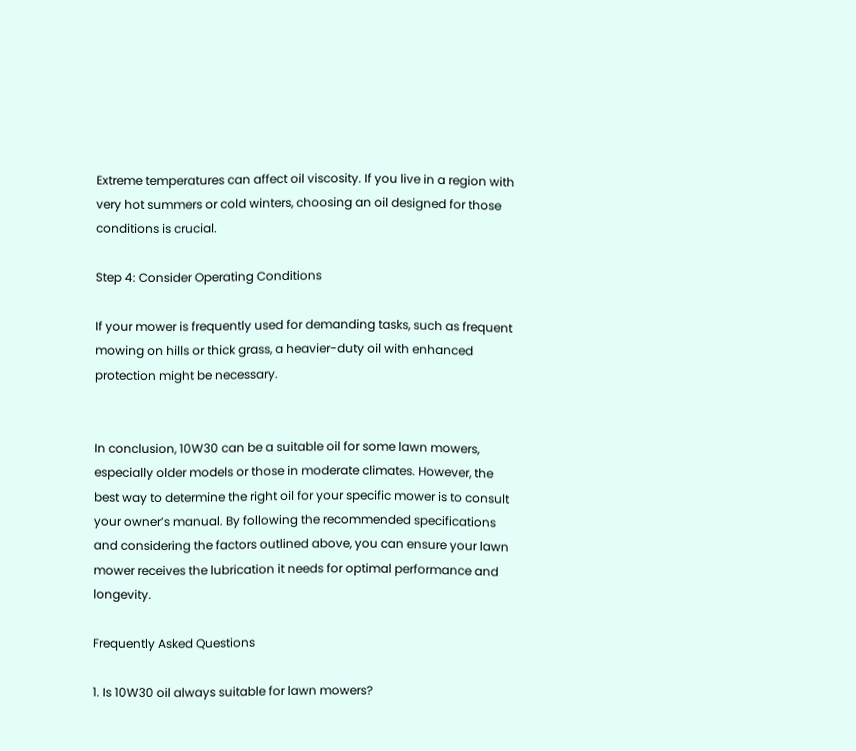Extreme temperatures can affect oil viscosity. If you live in a region with very hot summers or cold winters, choosing an oil designed for those conditions is crucial.

Step 4: Consider Operating Conditions

If your mower is frequently used for demanding tasks, such as frequent mowing on hills or thick grass, a heavier-duty oil with enhanced protection might be necessary.


In conclusion, 10W30 can be a suitable oil for some lawn mowers, especially older models or those in moderate climates. However, the best way to determine the right oil for your specific mower is to consult your owner’s manual. By following the recommended specifications and considering the factors outlined above, you can ensure your lawn mower receives the lubrication it needs for optimal performance and longevity.

Frequently Asked Questions

1. Is 10W30 oil always suitable for lawn mowers?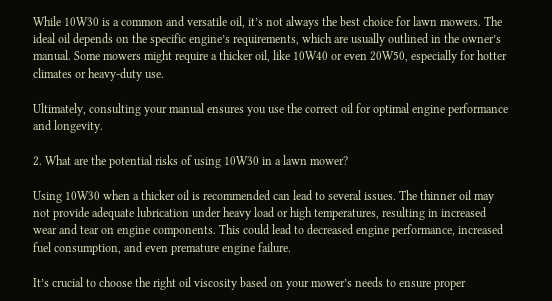While 10W30 is a common and versatile oil, it’s not always the best choice for lawn mowers. The ideal oil depends on the specific engine’s requirements, which are usually outlined in the owner’s manual. Some mowers might require a thicker oil, like 10W40 or even 20W50, especially for hotter climates or heavy-duty use.

Ultimately, consulting your manual ensures you use the correct oil for optimal engine performance and longevity.

2. What are the potential risks of using 10W30 in a lawn mower?

Using 10W30 when a thicker oil is recommended can lead to several issues. The thinner oil may not provide adequate lubrication under heavy load or high temperatures, resulting in increased wear and tear on engine components. This could lead to decreased engine performance, increased fuel consumption, and even premature engine failure.

It’s crucial to choose the right oil viscosity based on your mower’s needs to ensure proper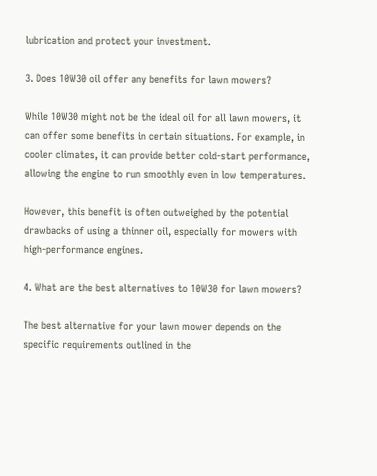lubrication and protect your investment.

3. Does 10W30 oil offer any benefits for lawn mowers?

While 10W30 might not be the ideal oil for all lawn mowers, it can offer some benefits in certain situations. For example, in cooler climates, it can provide better cold-start performance, allowing the engine to run smoothly even in low temperatures.

However, this benefit is often outweighed by the potential drawbacks of using a thinner oil, especially for mowers with high-performance engines.

4. What are the best alternatives to 10W30 for lawn mowers?

The best alternative for your lawn mower depends on the specific requirements outlined in the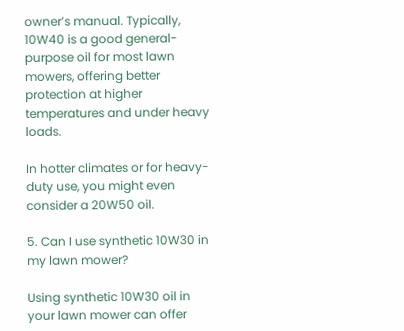owner’s manual. Typically, 10W40 is a good general-purpose oil for most lawn mowers, offering better protection at higher temperatures and under heavy loads.

In hotter climates or for heavy-duty use, you might even consider a 20W50 oil.

5. Can I use synthetic 10W30 in my lawn mower?

Using synthetic 10W30 oil in your lawn mower can offer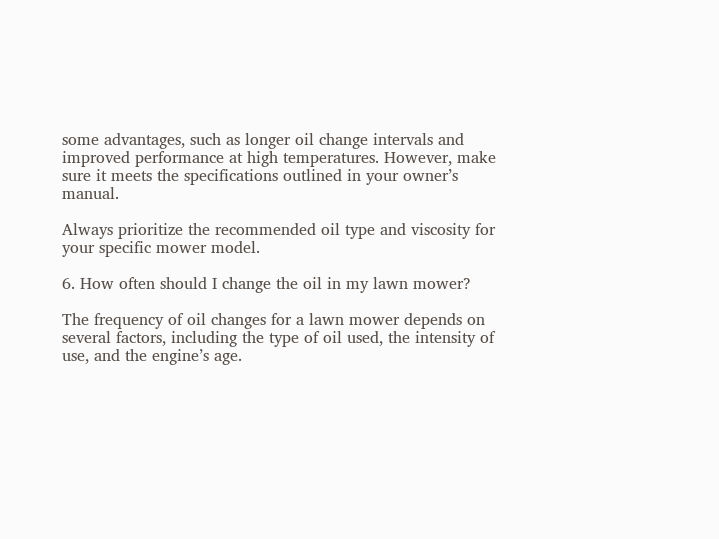some advantages, such as longer oil change intervals and improved performance at high temperatures. However, make sure it meets the specifications outlined in your owner’s manual.

Always prioritize the recommended oil type and viscosity for your specific mower model.

6. How often should I change the oil in my lawn mower?

The frequency of oil changes for a lawn mower depends on several factors, including the type of oil used, the intensity of use, and the engine’s age.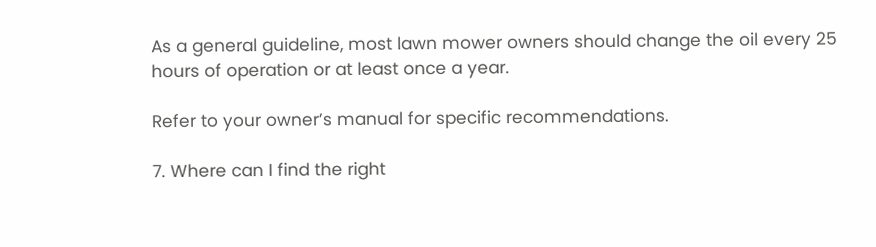As a general guideline, most lawn mower owners should change the oil every 25 hours of operation or at least once a year.

Refer to your owner’s manual for specific recommendations.

7. Where can I find the right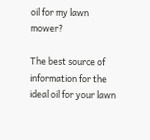oil for my lawn mower?

The best source of information for the ideal oil for your lawn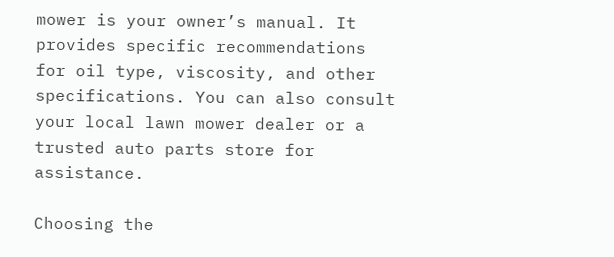mower is your owner’s manual. It provides specific recommendations for oil type, viscosity, and other specifications. You can also consult your local lawn mower dealer or a trusted auto parts store for assistance.

Choosing the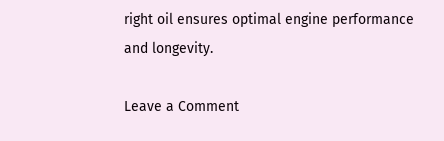right oil ensures optimal engine performance and longevity.

Leave a Comment